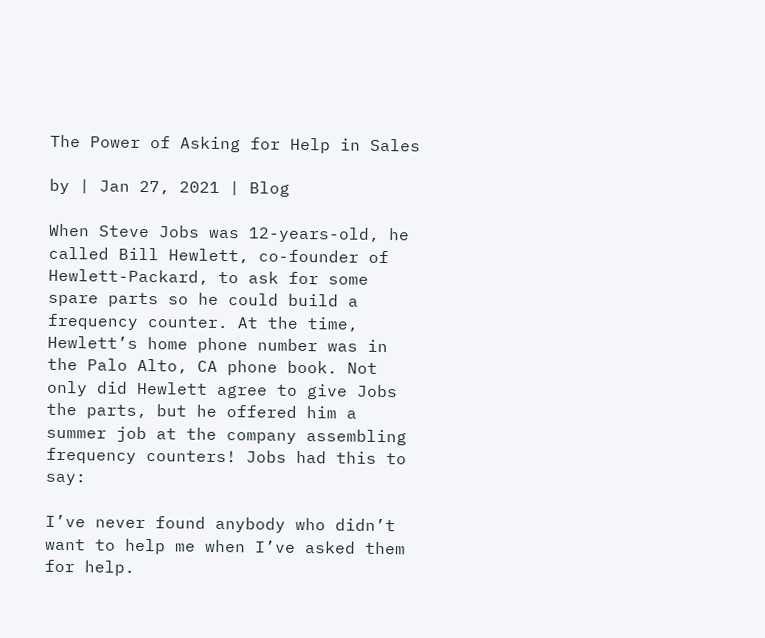The Power of Asking for Help in Sales

by | Jan 27, 2021 | Blog

When Steve Jobs was 12-years-old, he called Bill Hewlett, co-founder of Hewlett-Packard, to ask for some spare parts so he could build a frequency counter. At the time, Hewlett’s home phone number was in the Palo Alto, CA phone book. Not only did Hewlett agree to give Jobs the parts, but he offered him a summer job at the company assembling frequency counters! Jobs had this to say:

I’ve never found anybody who didn’t want to help me when I’ve asked them for help.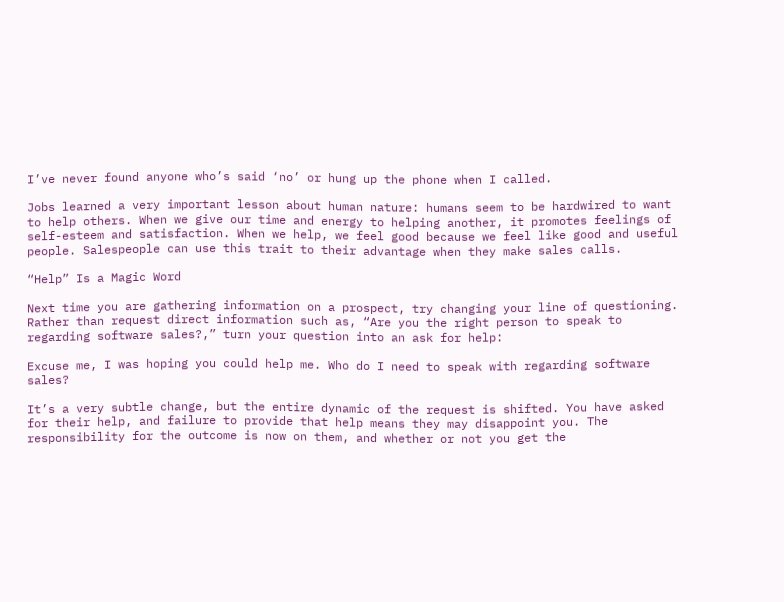I’ve never found anyone who’s said ‘no’ or hung up the phone when I called.

Jobs learned a very important lesson about human nature: humans seem to be hardwired to want to help others. When we give our time and energy to helping another, it promotes feelings of self-esteem and satisfaction. When we help, we feel good because we feel like good and useful people. Salespeople can use this trait to their advantage when they make sales calls.

“Help” Is a Magic Word

Next time you are gathering information on a prospect, try changing your line of questioning. Rather than request direct information such as, “Are you the right person to speak to regarding software sales?,” turn your question into an ask for help:

Excuse me, I was hoping you could help me. Who do I need to speak with regarding software sales?

It’s a very subtle change, but the entire dynamic of the request is shifted. You have asked for their help, and failure to provide that help means they may disappoint you. The responsibility for the outcome is now on them, and whether or not you get the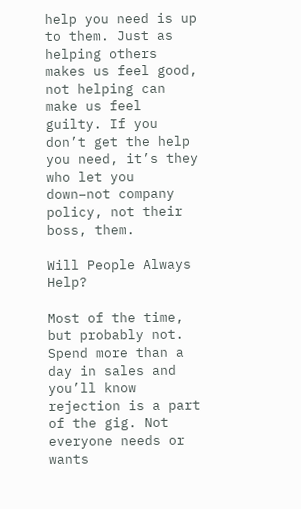help you need is up to them. Just as helping others makes us feel good, not helping can make us feel guilty. If you don’t get the help you need, it’s they who let you down–not company policy, not their boss, them.

Will People Always Help?

Most of the time, but probably not. Spend more than a day in sales and you’ll know rejection is a part of the gig. Not everyone needs or wants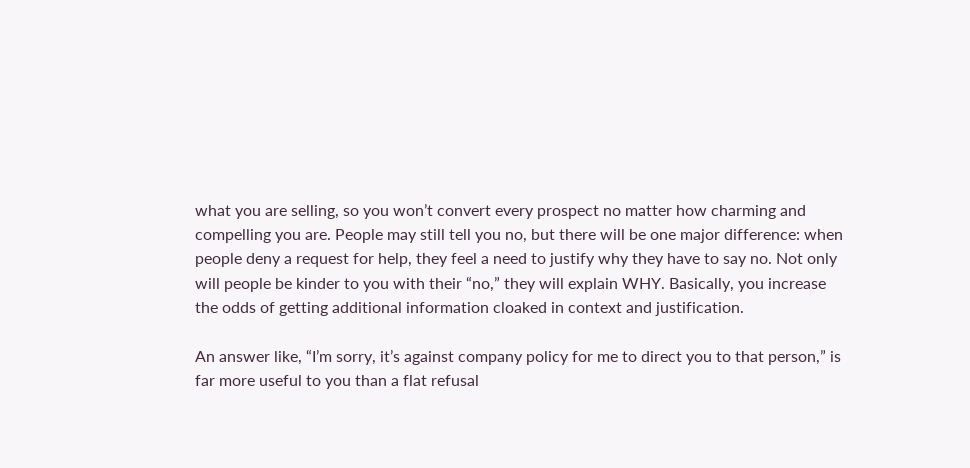what you are selling, so you won’t convert every prospect no matter how charming and compelling you are. People may still tell you no, but there will be one major difference: when people deny a request for help, they feel a need to justify why they have to say no. Not only will people be kinder to you with their “no,” they will explain WHY. Basically, you increase the odds of getting additional information cloaked in context and justification.

An answer like, “I’m sorry, it’s against company policy for me to direct you to that person,” is far more useful to you than a flat refusal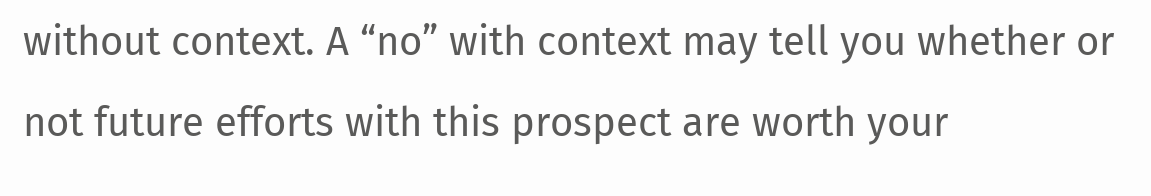without context. A “no” with context may tell you whether or not future efforts with this prospect are worth your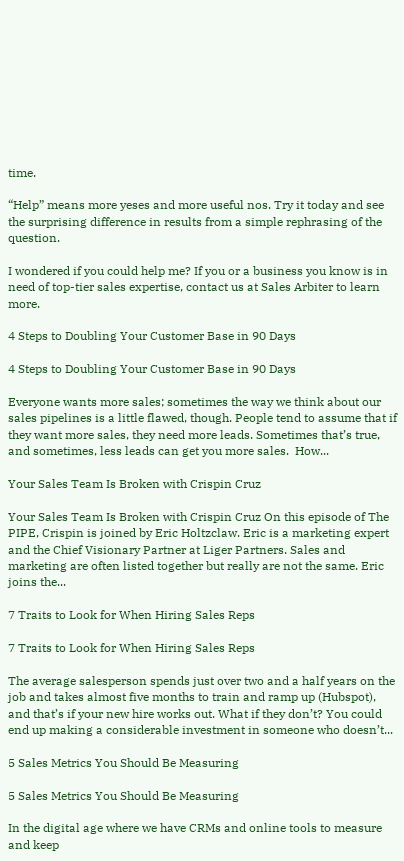time.

“Help” means more yeses and more useful nos. Try it today and see the surprising difference in results from a simple rephrasing of the question.

I wondered if you could help me? If you or a business you know is in need of top-tier sales expertise, contact us at Sales Arbiter to learn more.

4 Steps to Doubling Your Customer Base in 90 Days

4 Steps to Doubling Your Customer Base in 90 Days

Everyone wants more sales; sometimes the way we think about our sales pipelines is a little flawed, though. People tend to assume that if they want more sales, they need more leads. Sometimes that’s true, and sometimes, less leads can get you more sales.  How...

Your Sales Team Is Broken with Crispin Cruz

Your Sales Team Is Broken with Crispin Cruz On this episode of The PIPE, Crispin is joined by Eric Holtzclaw. Eric is a marketing expert and the Chief Visionary Partner at Liger Partners. Sales and marketing are often listed together but really are not the same. Eric joins the...

7 Traits to Look for When Hiring Sales Reps

7 Traits to Look for When Hiring Sales Reps

The average salesperson spends just over two and a half years on the job and takes almost five months to train and ramp up (Hubspot), and that’s if your new hire works out. What if they don’t? You could end up making a considerable investment in someone who doesn’t...

5 Sales Metrics You Should Be Measuring

5 Sales Metrics You Should Be Measuring

In the digital age where we have CRMs and online tools to measure and keep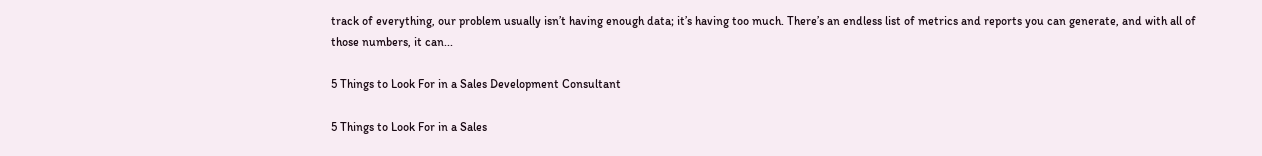track of everything, our problem usually isn’t having enough data; it’s having too much. There’s an endless list of metrics and reports you can generate, and with all of those numbers, it can...

5 Things to Look For in a Sales Development Consultant

5 Things to Look For in a Sales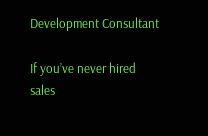Development Consultant

If you’ve never hired sales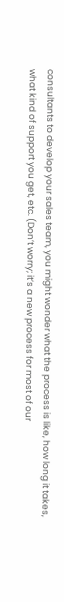consultants to develop your sales team, you might wonder what the process is like, how long it takes, what kind of support you get, etc. (Don’t worry; it’s a new process for most of our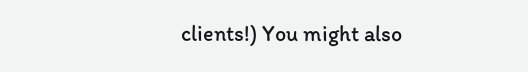clients!) You might also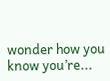wonder how you know you’re...